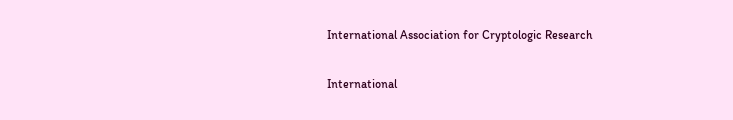International Association for Cryptologic Research

International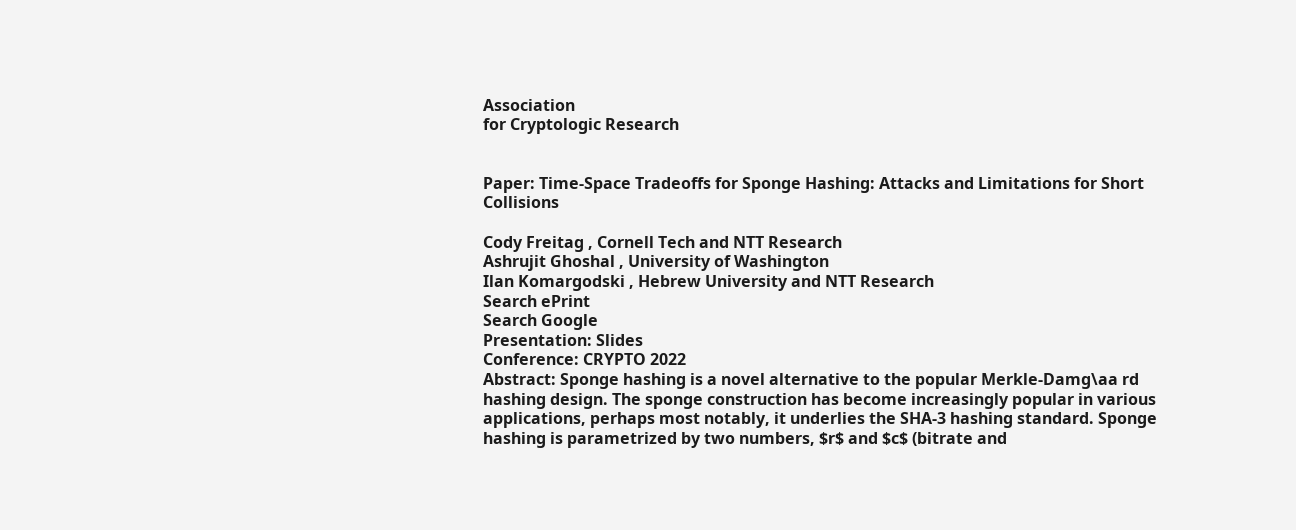Association
for Cryptologic Research


Paper: Time-Space Tradeoffs for Sponge Hashing: Attacks and Limitations for Short Collisions

Cody Freitag , Cornell Tech and NTT Research
Ashrujit Ghoshal , University of Washington
Ilan Komargodski , Hebrew University and NTT Research
Search ePrint
Search Google
Presentation: Slides
Conference: CRYPTO 2022
Abstract: Sponge hashing is a novel alternative to the popular Merkle-Damg\aa rd hashing design. The sponge construction has become increasingly popular in various applications, perhaps most notably, it underlies the SHA-3 hashing standard. Sponge hashing is parametrized by two numbers, $r$ and $c$ (bitrate and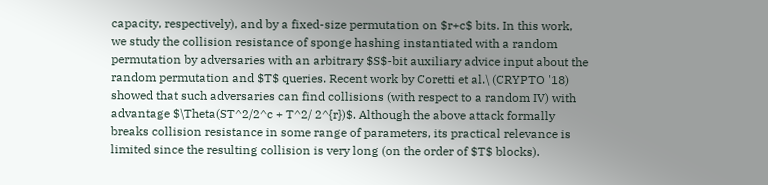capacity, respectively), and by a fixed-size permutation on $r+c$ bits. In this work, we study the collision resistance of sponge hashing instantiated with a random permutation by adversaries with an arbitrary $S$-bit auxiliary advice input about the random permutation and $T$ queries. Recent work by Coretti et al.\ (CRYPTO '18) showed that such adversaries can find collisions (with respect to a random IV) with advantage $\Theta(ST^2/2^c + T^2/ 2^{r})$. Although the above attack formally breaks collision resistance in some range of parameters, its practical relevance is limited since the resulting collision is very long (on the order of $T$ blocks).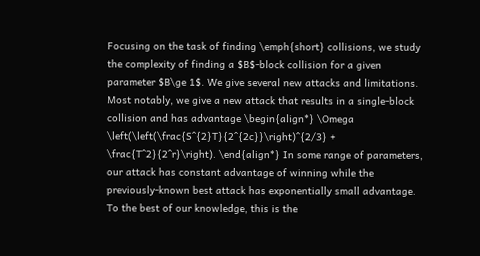Focusing on the task of finding \emph{short} collisions, we study the complexity of finding a $B$-block collision for a given parameter $B\ge 1$. We give several new attacks and limitations. Most notably, we give a new attack that results in a single-block collision and has advantage \begin{align*} \Omega \left(\left(\frac{S^{2}T}{2^{2c}}\right)^{2/3} + \frac{T^2}{2^r}\right). \end{align*} In some range of parameters, our attack has constant advantage of winning while the previously-known best attack has exponentially small advantage. To the best of our knowledge, this is the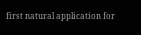first natural application for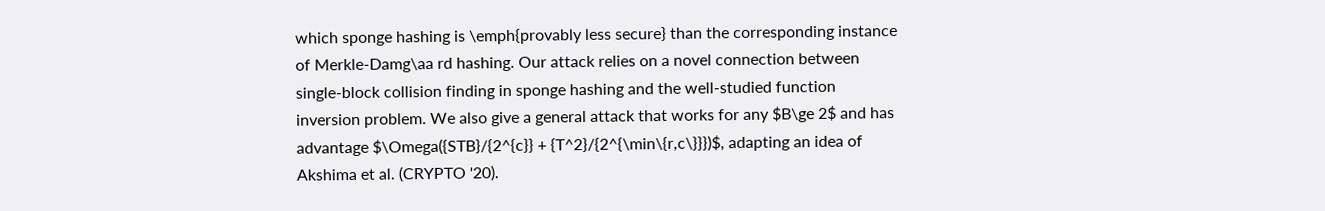which sponge hashing is \emph{provably less secure} than the corresponding instance of Merkle-Damg\aa rd hashing. Our attack relies on a novel connection between single-block collision finding in sponge hashing and the well-studied function inversion problem. We also give a general attack that works for any $B\ge 2$ and has advantage $\Omega({STB}/{2^{c}} + {T^2}/{2^{\min\{r,c\}}})$, adapting an idea of Akshima et al. (CRYPTO '20).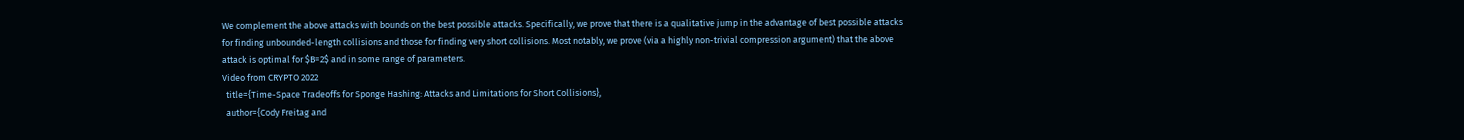We complement the above attacks with bounds on the best possible attacks. Specifically, we prove that there is a qualitative jump in the advantage of best possible attacks for finding unbounded-length collisions and those for finding very short collisions. Most notably, we prove (via a highly non-trivial compression argument) that the above attack is optimal for $B=2$ and in some range of parameters.
Video from CRYPTO 2022
  title={Time-Space Tradeoffs for Sponge Hashing: Attacks and Limitations for Short Collisions},
  author={Cody Freitag and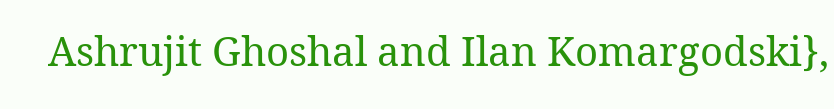Ashrujit Ghoshal and Ilan Komargodski},